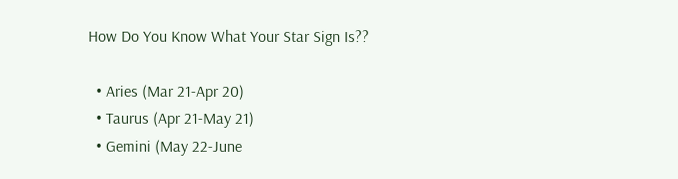How Do You Know What Your Star Sign Is??

  • Aries (Mar 21-Apr 20)
  • Taurus (Apr 21-May 21)
  • Gemini (May 22-June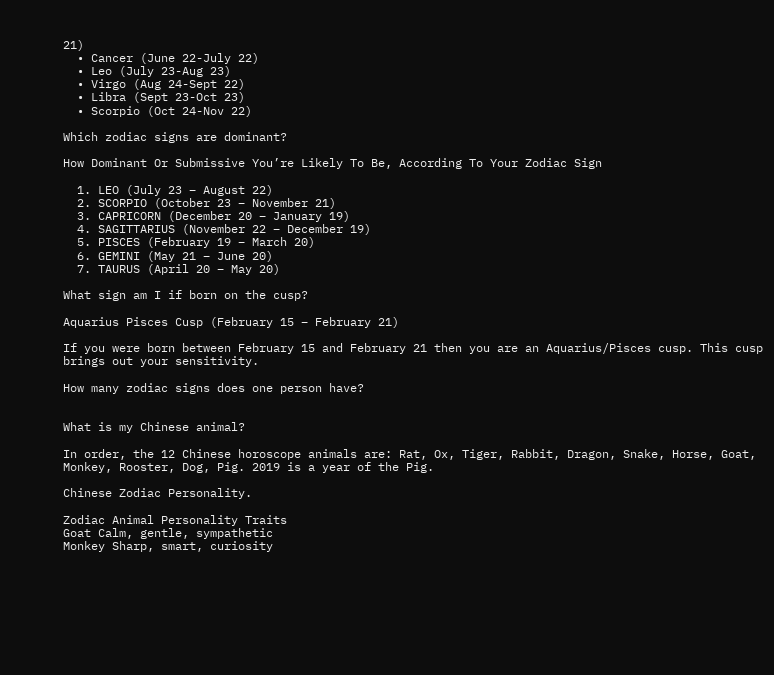21)
  • Cancer (June 22-July 22)
  • Leo (July 23-Aug 23)
  • Virgo (Aug 24-Sept 22)
  • Libra (Sept 23-Oct 23)
  • Scorpio (Oct 24-Nov 22)

Which zodiac signs are dominant?

How Dominant Or Submissive You’re Likely To Be, According To Your Zodiac Sign

  1. LEO (July 23 – August 22)
  2. SCORPIO (October 23 – November 21)
  3. CAPRICORN (December 20 – January 19)
  4. SAGITTARIUS (November 22 – December 19)
  5. PISCES (February 19 – March 20)
  6. GEMINI (May 21 – June 20)
  7. TAURUS (April 20 – May 20)

What sign am I if born on the cusp?

Aquarius Pisces Cusp (February 15 – February 21)

If you were born between February 15 and February 21 then you are an Aquarius/Pisces cusp. This cusp brings out your sensitivity.

How many zodiac signs does one person have?


What is my Chinese animal?

In order, the 12 Chinese horoscope animals are: Rat, Ox, Tiger, Rabbit, Dragon, Snake, Horse, Goat, Monkey, Rooster, Dog, Pig. 2019 is a year of the Pig.

Chinese Zodiac Personality.

Zodiac Animal Personality Traits
Goat Calm, gentle, sympathetic
Monkey Sharp, smart, curiosity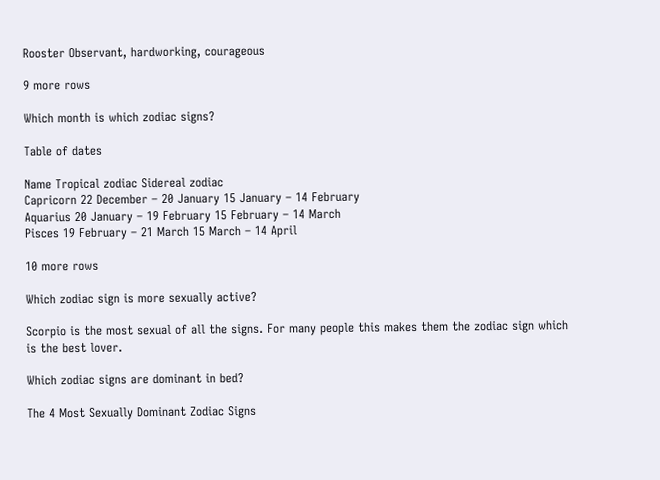Rooster Observant, hardworking, courageous

9 more rows

Which month is which zodiac signs?

Table of dates

Name Tropical zodiac Sidereal zodiac
Capricorn 22 December – 20 January 15 January – 14 February
Aquarius 20 January – 19 February 15 February – 14 March
Pisces 19 February – 21 March 15 March – 14 April

10 more rows

Which zodiac sign is more sexually active?

Scorpio is the most sexual of all the signs. For many people this makes them the zodiac sign which is the best lover.

Which zodiac signs are dominant in bed?

The 4 Most Sexually Dominant Zodiac Signs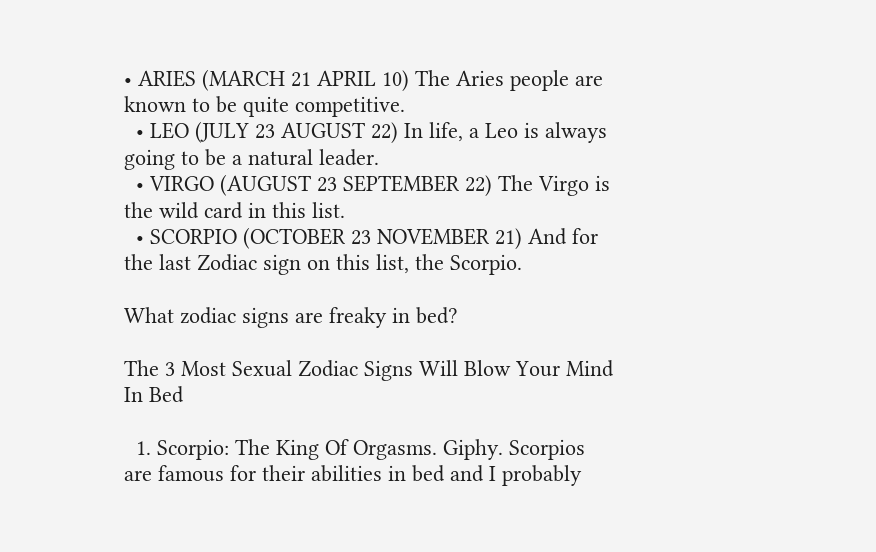• ARIES (MARCH 21 APRIL 10) The Aries people are known to be quite competitive.
  • LEO (JULY 23 AUGUST 22) In life, a Leo is always going to be a natural leader.
  • VIRGO (AUGUST 23 SEPTEMBER 22) The Virgo is the wild card in this list.
  • SCORPIO (OCTOBER 23 NOVEMBER 21) And for the last Zodiac sign on this list, the Scorpio.

What zodiac signs are freaky in bed?

The 3 Most Sexual Zodiac Signs Will Blow Your Mind In Bed

  1. Scorpio: The King Of Orgasms. Giphy. Scorpios are famous for their abilities in bed and I probably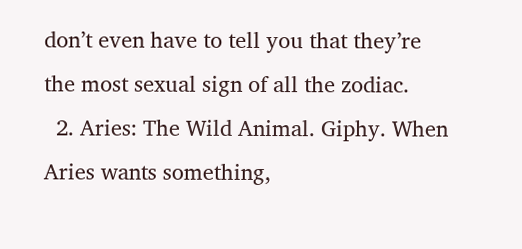don’t even have to tell you that they’re the most sexual sign of all the zodiac.
  2. Aries: The Wild Animal. Giphy. When Aries wants something,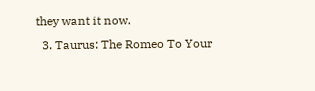they want it now.
  3. Taurus: The Romeo To Your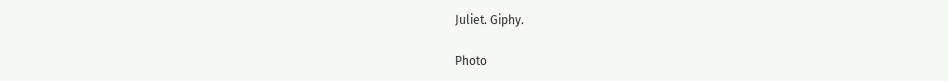Juliet. Giphy.

Photo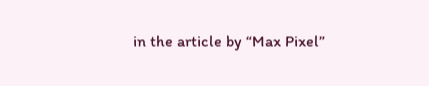in the article by “Max Pixel”